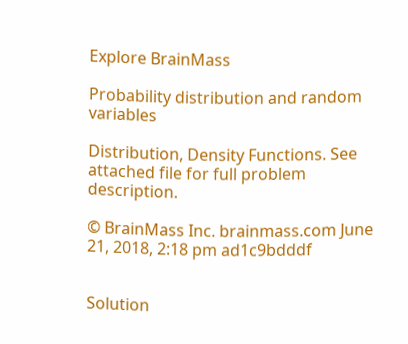Explore BrainMass

Probability distribution and random variables

Distribution, Density Functions. See attached file for full problem description.

© BrainMass Inc. brainmass.com June 21, 2018, 2:18 pm ad1c9bdddf


Solution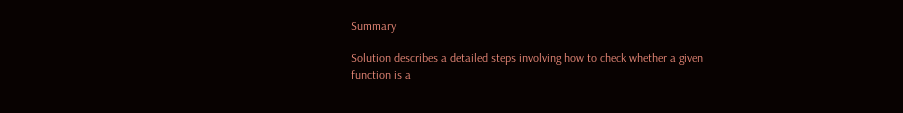Summary

Solution describes a detailed steps involving how to check whether a given function is a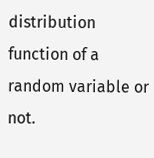distribution function of a random variable or not.